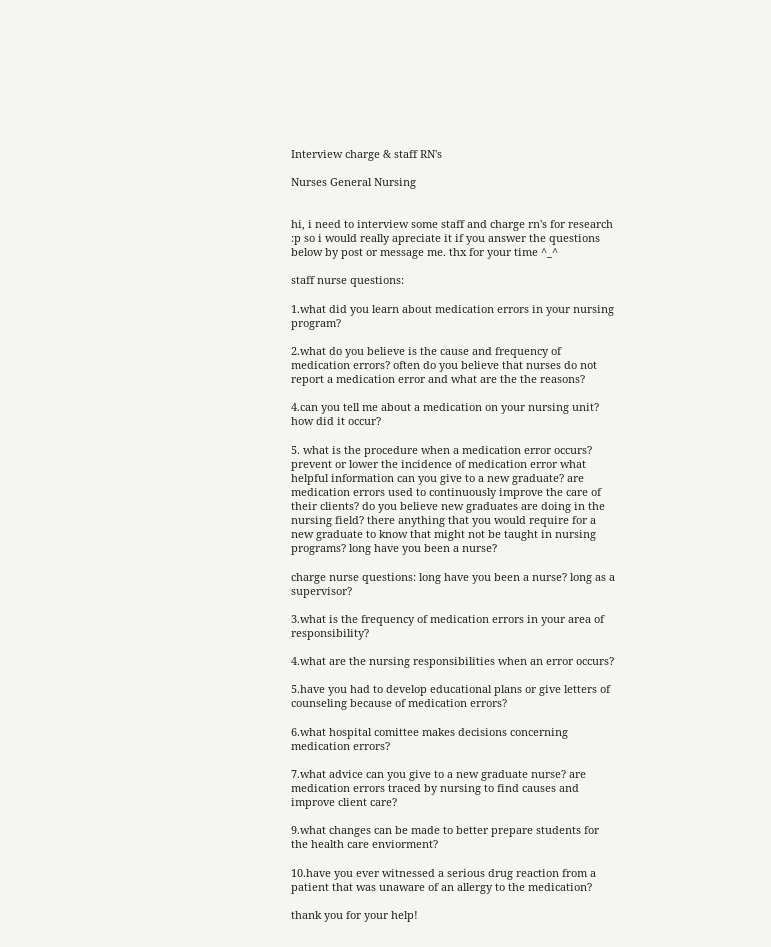Interview charge & staff RN's

Nurses General Nursing


hi, i need to interview some staff and charge rn's for research :p so i would really apreciate it if you answer the questions below by post or message me. thx for your time ^_^

staff nurse questions:

1.what did you learn about medication errors in your nursing program?

2.what do you believe is the cause and frequency of medication errors? often do you believe that nurses do not report a medication error and what are the the reasons?

4.can you tell me about a medication on your nursing unit? how did it occur?

5. what is the procedure when a medication error occurs? prevent or lower the incidence of medication error what helpful information can you give to a new graduate? are medication errors used to continuously improve the care of their clients? do you believe new graduates are doing in the nursing field? there anything that you would require for a new graduate to know that might not be taught in nursing programs? long have you been a nurse?

charge nurse questions: long have you been a nurse? long as a supervisor?

3.what is the frequency of medication errors in your area of responsibility?

4.what are the nursing responsibilities when an error occurs?

5.have you had to develop educational plans or give letters of counseling because of medication errors?

6.what hospital comittee makes decisions concerning medication errors?

7.what advice can you give to a new graduate nurse? are medication errors traced by nursing to find causes and improve client care?

9.what changes can be made to better prepare students for the health care enviorment?

10.have you ever witnessed a serious drug reaction from a patient that was unaware of an allergy to the medication?

thank you for your help!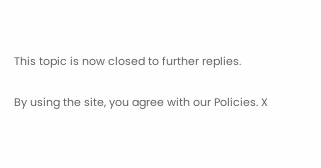This topic is now closed to further replies.

By using the site, you agree with our Policies. X